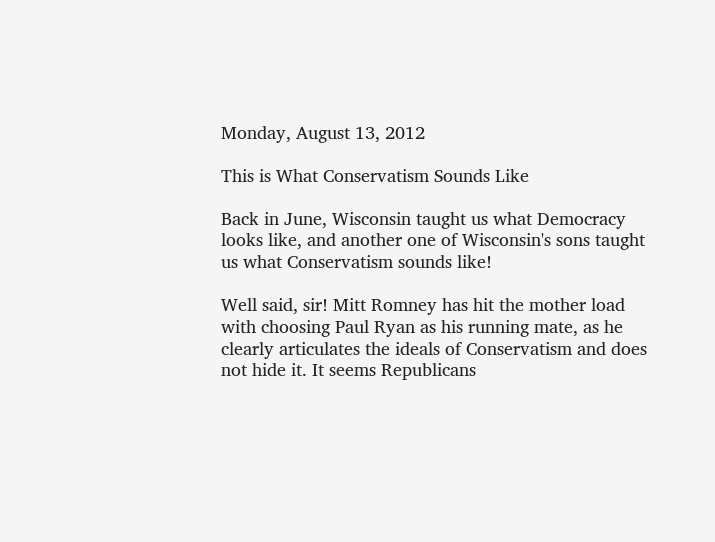Monday, August 13, 2012

This is What Conservatism Sounds Like

Back in June, Wisconsin taught us what Democracy looks like, and another one of Wisconsin's sons taught us what Conservatism sounds like!

Well said, sir! Mitt Romney has hit the mother load with choosing Paul Ryan as his running mate, as he clearly articulates the ideals of Conservatism and does not hide it. It seems Republicans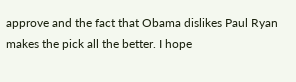approve and the fact that Obama dislikes Paul Ryan makes the pick all the better. I hope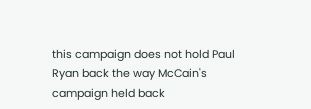this campaign does not hold Paul Ryan back the way McCain's campaign held back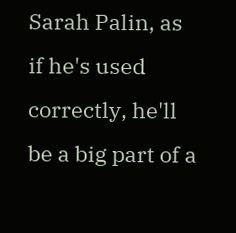Sarah Palin, as if he's used correctly, he'll be a big part of a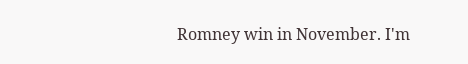Romney win in November. I'm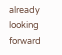already looking forward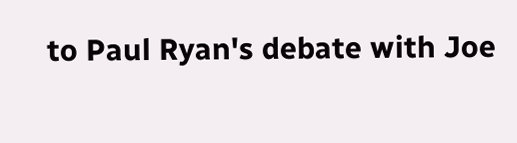to Paul Ryan's debate with Joe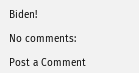Biden!

No comments:

Post a Comment